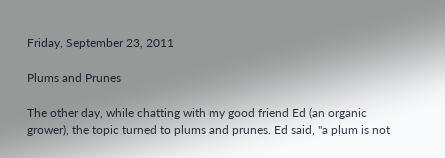Friday, September 23, 2011

Plums and Prunes

The other day, while chatting with my good friend Ed (an organic grower), the topic turned to plums and prunes. Ed said, "a plum is not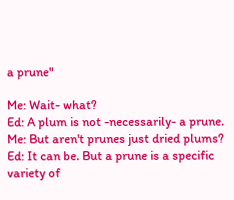a prune"

Me: Wait- what?
Ed: A plum is not -necessarily- a prune.
Me: But aren't prunes just dried plums?
Ed: It can be. But a prune is a specific variety of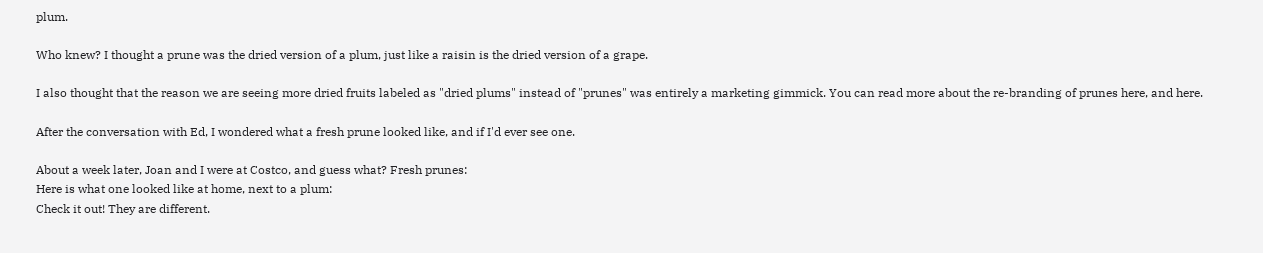plum.

Who knew? I thought a prune was the dried version of a plum, just like a raisin is the dried version of a grape.

I also thought that the reason we are seeing more dried fruits labeled as "dried plums" instead of "prunes" was entirely a marketing gimmick. You can read more about the re-branding of prunes here, and here.

After the conversation with Ed, I wondered what a fresh prune looked like, and if I'd ever see one.

About a week later, Joan and I were at Costco, and guess what? Fresh prunes:
Here is what one looked like at home, next to a plum:
Check it out! They are different.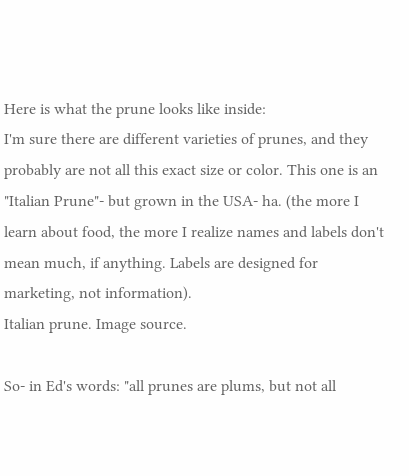Here is what the prune looks like inside:
I'm sure there are different varieties of prunes, and they probably are not all this exact size or color. This one is an "Italian Prune"- but grown in the USA- ha. (the more I learn about food, the more I realize names and labels don't mean much, if anything. Labels are designed for marketing, not information).
Italian prune. Image source.

So- in Ed's words: "all prunes are plums, but not all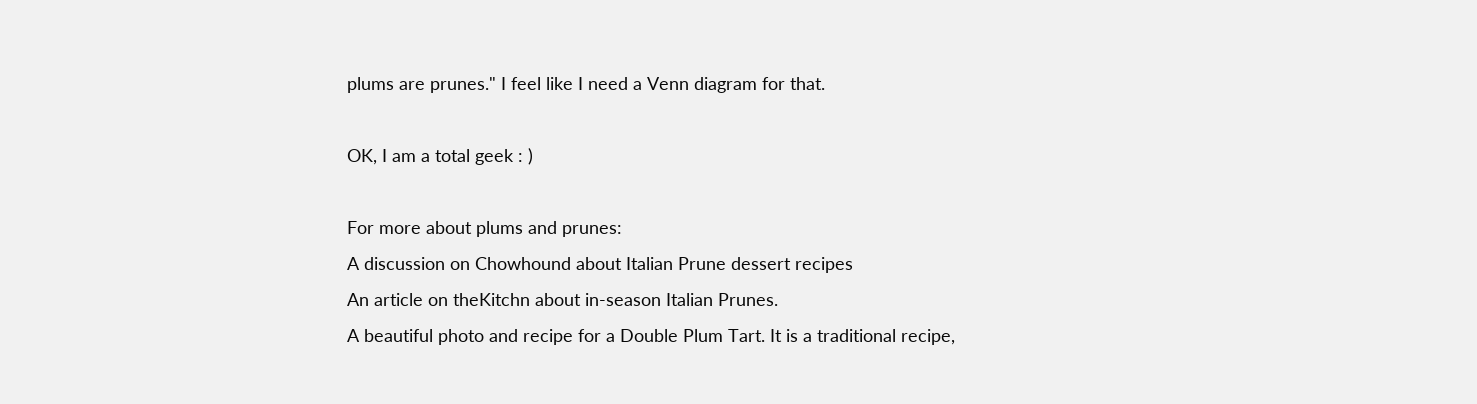plums are prunes." I feel like I need a Venn diagram for that.

OK, I am a total geek : )

For more about plums and prunes:
A discussion on Chowhound about Italian Prune dessert recipes
An article on theKitchn about in-season Italian Prunes.
A beautiful photo and recipe for a Double Plum Tart. It is a traditional recipe,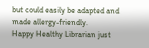but could easily be adapted and made allergy-friendly.
Happy Healthy Librarian just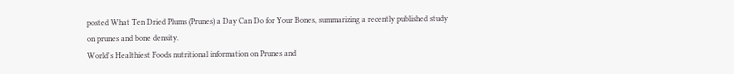posted What Ten Dried Plums (Prunes) a Day Can Do for Your Bones, summarizing a recently published study on prunes and bone density.
World's Healthiest Foods nutritional information on Prunes and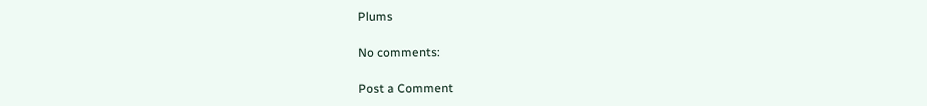Plums

No comments:

Post a Comment